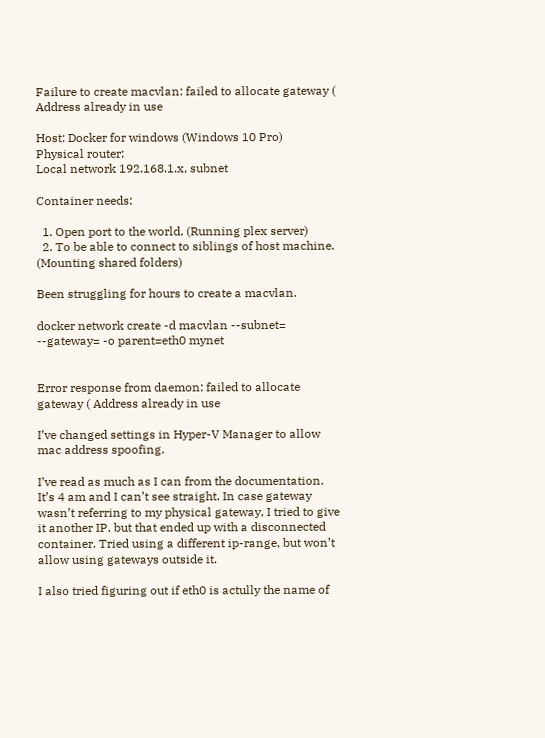Failure to create macvlan: failed to allocate gateway ( Address already in use

Host: Docker for windows (Windows 10 Pro)
Physical router:
Local network 192.168.1.x, subnet

Container needs:

  1. Open port to the world. (Running plex server)
  2. To be able to connect to siblings of host machine. (Mounting shared folders)

Been struggling for hours to create a macvlan.

docker network create -d macvlan --subnet= --gateway= -o parent=eth0 mynet


Error response from daemon: failed to allocate gateway ( Address already in use

I’ve changed settings in Hyper-V Manager to allow mac address spoofing.

I’ve read as much as I can from the documentation. It’s 4 am and I can’t see straight. In case gateway wasn’t referring to my physical gateway, I tried to give it another IP, but that ended up with a disconnected container. Tried using a different ip-range, but won’t allow using gateways outside it.

I also tried figuring out if eth0 is actully the name of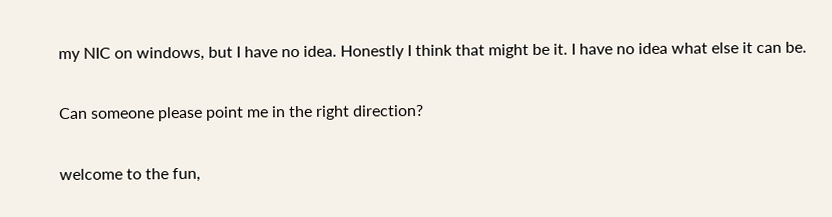my NIC on windows, but I have no idea. Honestly I think that might be it. I have no idea what else it can be.

Can someone please point me in the right direction?

welcome to the fun,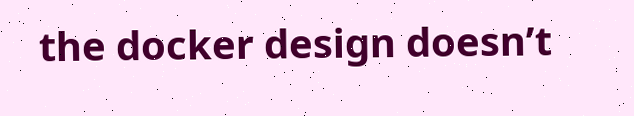the docker design doesn’t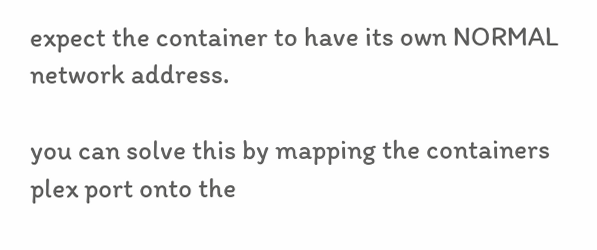expect the container to have its own NORMAL network address.

you can solve this by mapping the containers plex port onto the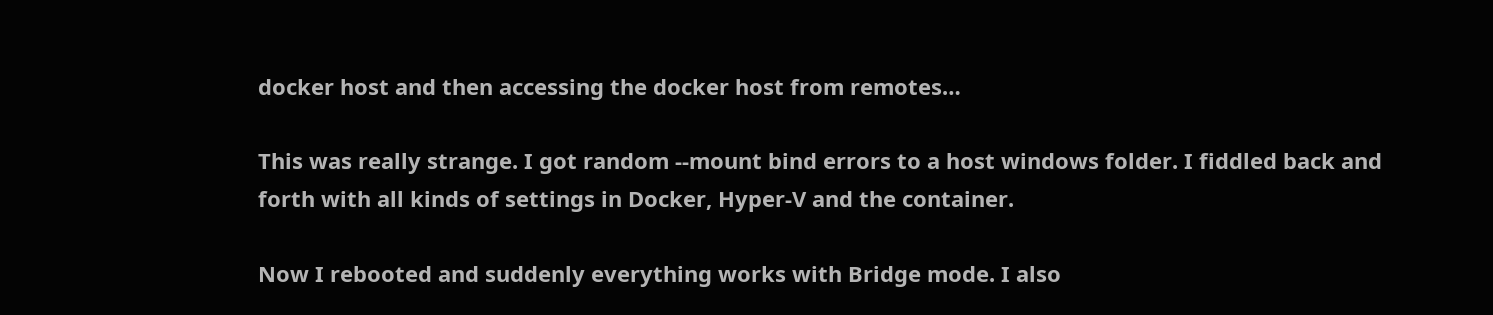docker host and then accessing the docker host from remotes…

This was really strange. I got random --mount bind errors to a host windows folder. I fiddled back and forth with all kinds of settings in Docker, Hyper-V and the container.

Now I rebooted and suddenly everything works with Bridge mode. I also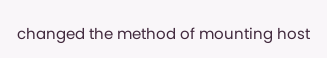changed the method of mounting host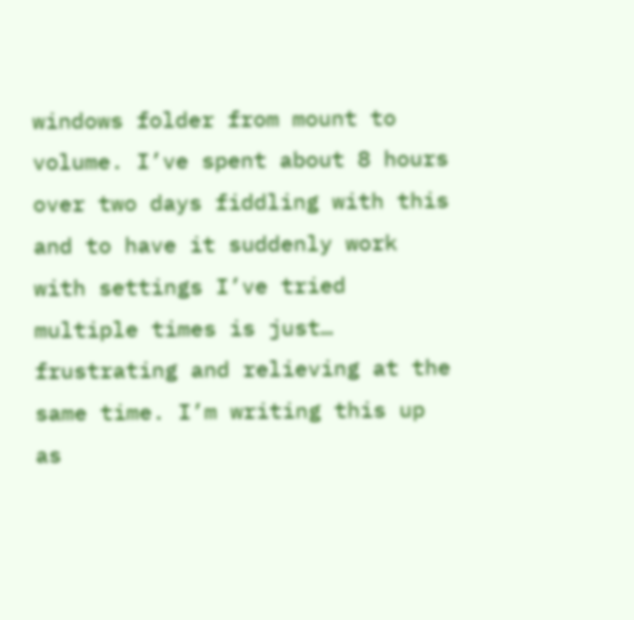windows folder from mount to volume. I’ve spent about 8 hours over two days fiddling with this and to have it suddenly work with settings I’ve tried multiple times is just… frustrating and relieving at the same time. I’m writing this up as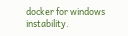docker for windows instability.